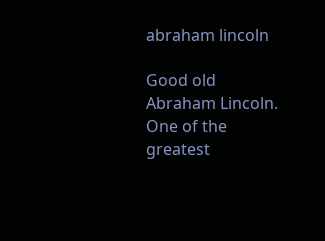abraham lincoln

Good old Abraham Lincoln. One of the greatest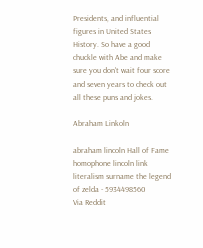Presidents, and influential figures in United States History. So have a good chuckle with Abe and make sure you don't wait four score and seven years to check out all these puns and jokes.

Abraham Linkoln

abraham lincoln Hall of Fame homophone lincoln link literalism surname the legend of zelda - 5934498560
Via Reddit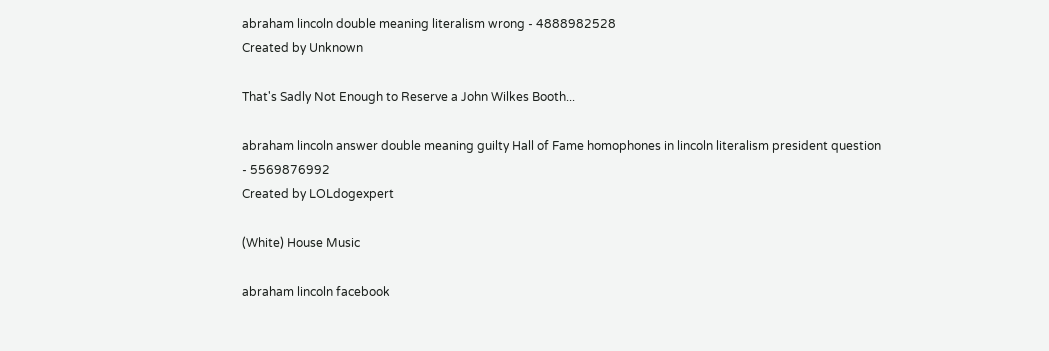abraham lincoln double meaning literalism wrong - 4888982528
Created by Unknown

That's Sadly Not Enough to Reserve a John Wilkes Booth...

abraham lincoln answer double meaning guilty Hall of Fame homophones in lincoln literalism president question - 5569876992
Created by LOLdogexpert

(White) House Music

abraham lincoln facebook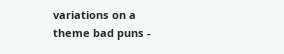variations on a theme bad puns -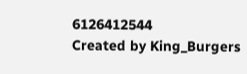6126412544
Created by King_Burgers